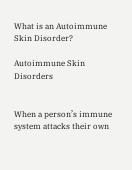What is an Autoimmune Skin Disorder?

Autoimmune Skin Disorders


When a person’s immune system attacks their own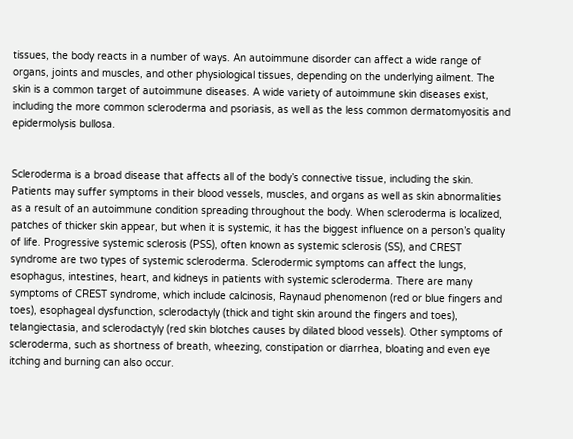tissues, the body reacts in a number of ways. An autoimmune disorder can affect a wide range of organs, joints and muscles, and other physiological tissues, depending on the underlying ailment. The skin is a common target of autoimmune diseases. A wide variety of autoimmune skin diseases exist, including the more common scleroderma and psoriasis, as well as the less common dermatomyositis and epidermolysis bullosa.


Scleroderma is a broad disease that affects all of the body’s connective tissue, including the skin. Patients may suffer symptoms in their blood vessels, muscles, and organs as well as skin abnormalities as a result of an autoimmune condition spreading throughout the body. When scleroderma is localized, patches of thicker skin appear, but when it is systemic, it has the biggest influence on a person’s quality of life. Progressive systemic sclerosis (PSS), often known as systemic sclerosis (SS), and CREST syndrome are two types of systemic scleroderma. Sclerodermic symptoms can affect the lungs, esophagus, intestines, heart, and kidneys in patients with systemic scleroderma. There are many symptoms of CREST syndrome, which include calcinosis, Raynaud phenomenon (red or blue fingers and toes), esophageal dysfunction, sclerodactyly (thick and tight skin around the fingers and toes), telangiectasia, and sclerodactyly (red skin blotches causes by dilated blood vessels). Other symptoms of scleroderma, such as shortness of breath, wheezing, constipation or diarrhea, bloating and even eye itching and burning can also occur.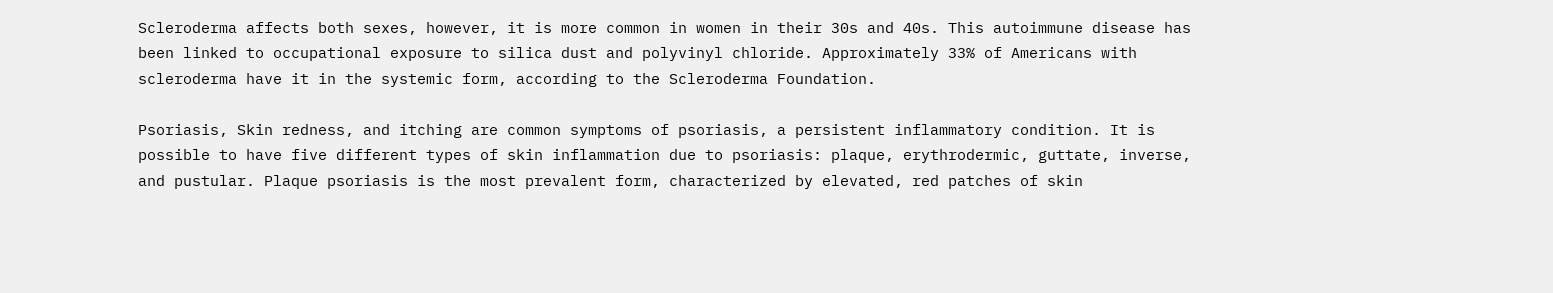Scleroderma affects both sexes, however, it is more common in women in their 30s and 40s. This autoimmune disease has been linked to occupational exposure to silica dust and polyvinyl chloride. Approximately 33% of Americans with scleroderma have it in the systemic form, according to the Scleroderma Foundation.

Psoriasis, Skin redness, and itching are common symptoms of psoriasis, a persistent inflammatory condition. It is possible to have five different types of skin inflammation due to psoriasis: plaque, erythrodermic, guttate, inverse, and pustular. Plaque psoriasis is the most prevalent form, characterized by elevated, red patches of skin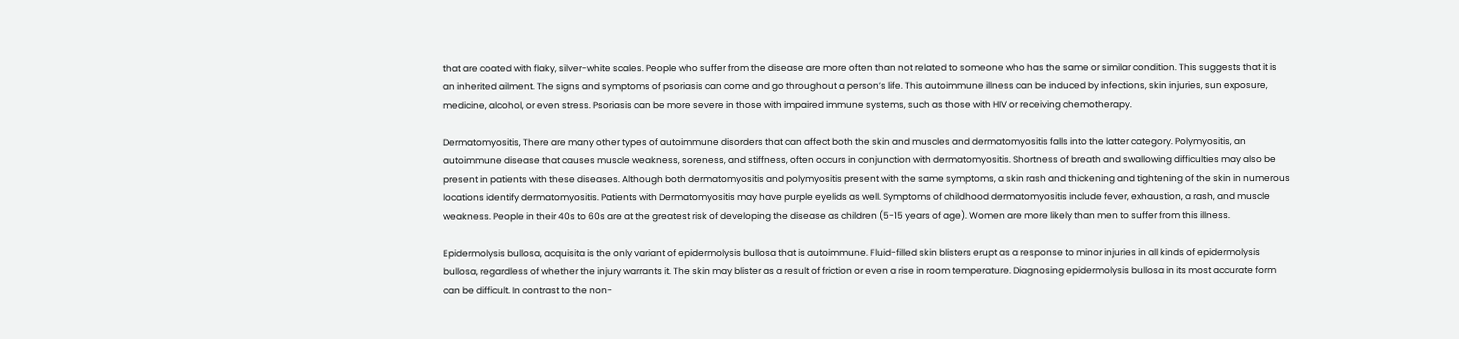that are coated with flaky, silver-white scales. People who suffer from the disease are more often than not related to someone who has the same or similar condition. This suggests that it is an inherited ailment. The signs and symptoms of psoriasis can come and go throughout a person’s life. This autoimmune illness can be induced by infections, skin injuries, sun exposure, medicine, alcohol, or even stress. Psoriasis can be more severe in those with impaired immune systems, such as those with HIV or receiving chemotherapy.

Dermatomyositis, There are many other types of autoimmune disorders that can affect both the skin and muscles and dermatomyositis falls into the latter category. Polymyositis, an autoimmune disease that causes muscle weakness, soreness, and stiffness, often occurs in conjunction with dermatomyositis. Shortness of breath and swallowing difficulties may also be present in patients with these diseases. Although both dermatomyositis and polymyositis present with the same symptoms, a skin rash and thickening and tightening of the skin in numerous locations identify dermatomyositis. Patients with Dermatomyositis may have purple eyelids as well. Symptoms of childhood dermatomyositis include fever, exhaustion, a rash, and muscle weakness. People in their 40s to 60s are at the greatest risk of developing the disease as children (5-15 years of age). Women are more likely than men to suffer from this illness.

Epidermolysis bullosa, acquisita is the only variant of epidermolysis bullosa that is autoimmune. Fluid-filled skin blisters erupt as a response to minor injuries in all kinds of epidermolysis bullosa, regardless of whether the injury warrants it. The skin may blister as a result of friction or even a rise in room temperature. Diagnosing epidermolysis bullosa in its most accurate form can be difficult. In contrast to the non-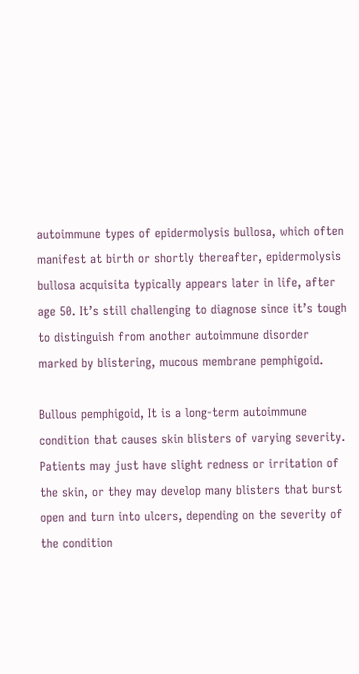autoimmune types of epidermolysis bullosa, which often manifest at birth or shortly thereafter, epidermolysis bullosa acquisita typically appears later in life, after age 50. It’s still challenging to diagnose since it’s tough to distinguish from another autoimmune disorder marked by blistering, mucous membrane pemphigoid.

Bullous pemphigoid, It is a long-term autoimmune condition that causes skin blisters of varying severity. Patients may just have slight redness or irritation of the skin, or they may develop many blisters that burst open and turn into ulcers, depending on the severity of the condition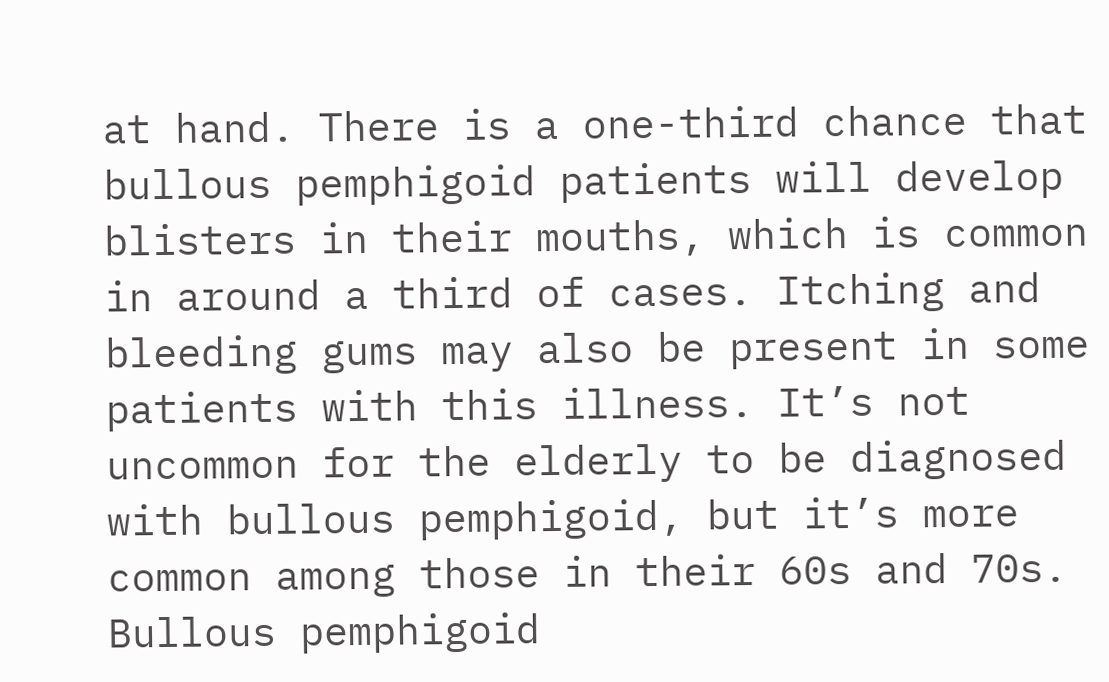at hand. There is a one-third chance that bullous pemphigoid patients will develop blisters in their mouths, which is common in around a third of cases. Itching and bleeding gums may also be present in some patients with this illness. It’s not uncommon for the elderly to be diagnosed with bullous pemphigoid, but it’s more common among those in their 60s and 70s. Bullous pemphigoid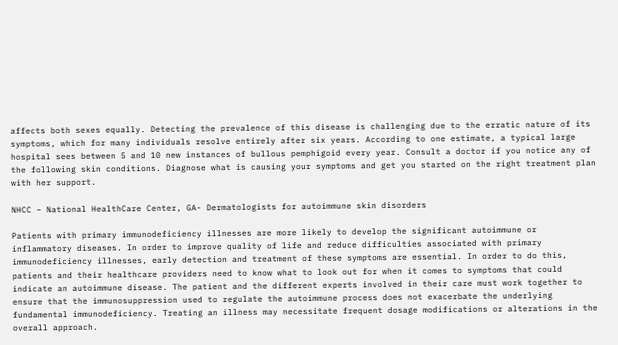affects both sexes equally. Detecting the prevalence of this disease is challenging due to the erratic nature of its symptoms, which for many individuals resolve entirely after six years. According to one estimate, a typical large hospital sees between 5 and 10 new instances of bullous pemphigoid every year. Consult a doctor if you notice any of the following skin conditions. Diagnose what is causing your symptoms and get you started on the right treatment plan with her support.

NHCC – National HealthCare Center, GA- Dermatologists for autoimmune skin disorders

Patients with primary immunodeficiency illnesses are more likely to develop the significant autoimmune or inflammatory diseases. In order to improve quality of life and reduce difficulties associated with primary immunodeficiency illnesses, early detection and treatment of these symptoms are essential. In order to do this, patients and their healthcare providers need to know what to look out for when it comes to symptoms that could indicate an autoimmune disease. The patient and the different experts involved in their care must work together to ensure that the immunosuppression used to regulate the autoimmune process does not exacerbate the underlying fundamental immunodeficiency. Treating an illness may necessitate frequent dosage modifications or alterations in the overall approach.